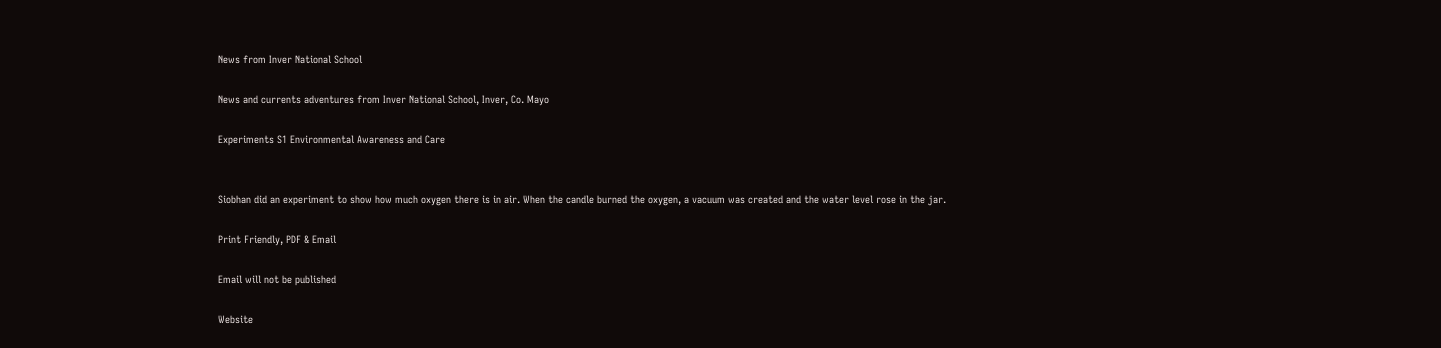News from Inver National School

News and currents adventures from Inver National School, Inver, Co. Mayo

Experiments S1 Environmental Awareness and Care


Siobhan did an experiment to show how much oxygen there is in air. When the candle burned the oxygen, a vacuum was created and the water level rose in the jar.

Print Friendly, PDF & Email

Email will not be published

Website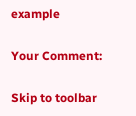example

Your Comment:

Skip to toolbar